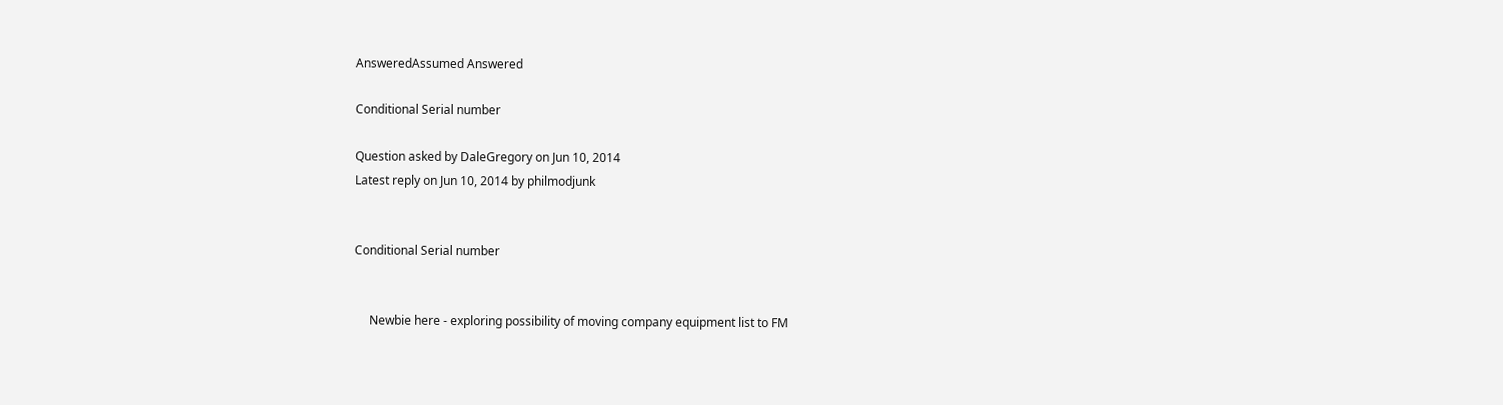AnsweredAssumed Answered

Conditional Serial number

Question asked by DaleGregory on Jun 10, 2014
Latest reply on Jun 10, 2014 by philmodjunk


Conditional Serial number


     Newbie here - exploring possibility of moving company equipment list to FM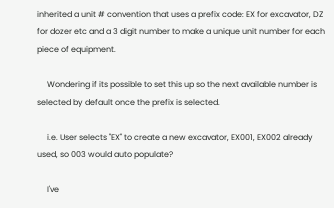inherited a unit # convention that uses a prefix code: EX for excavator, DZ for dozer etc and a 3 digit number to make a unique unit number for each piece of equipment.

     Wondering if its possible to set this up so the next available number is selected by default once the prefix is selected.

     i.e. User selects "EX" to create a new excavator, EX001, EX002 already used, so 003 would auto populate?

     I've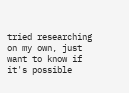tried researching on my own, just want to know if it's possible